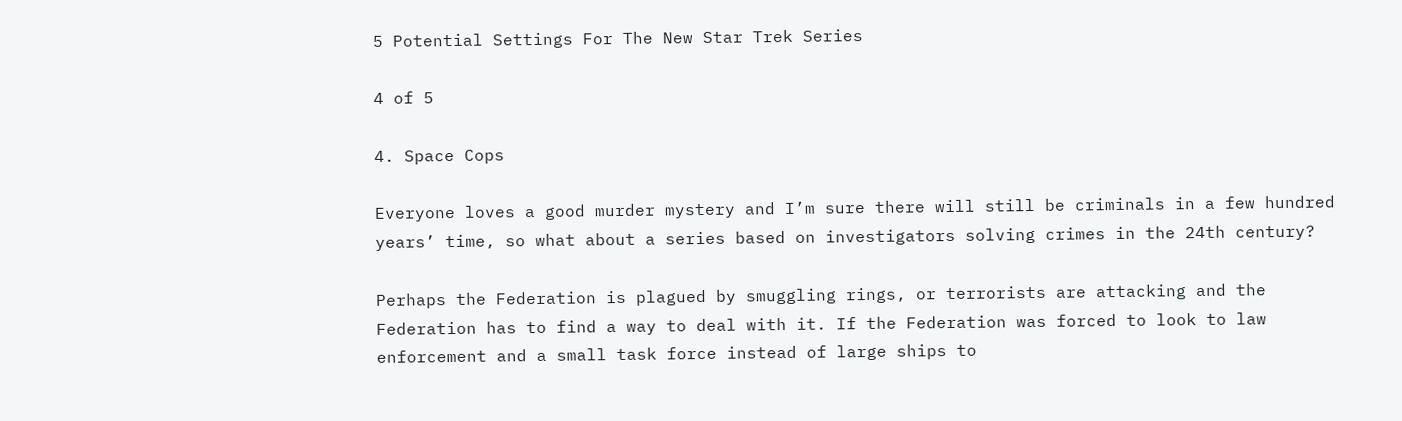5 Potential Settings For The New Star Trek Series

4 of 5

4. Space Cops

Everyone loves a good murder mystery and I’m sure there will still be criminals in a few hundred years’ time, so what about a series based on investigators solving crimes in the 24th century?

Perhaps the Federation is plagued by smuggling rings, or terrorists are attacking and the Federation has to find a way to deal with it. If the Federation was forced to look to law enforcement and a small task force instead of large ships to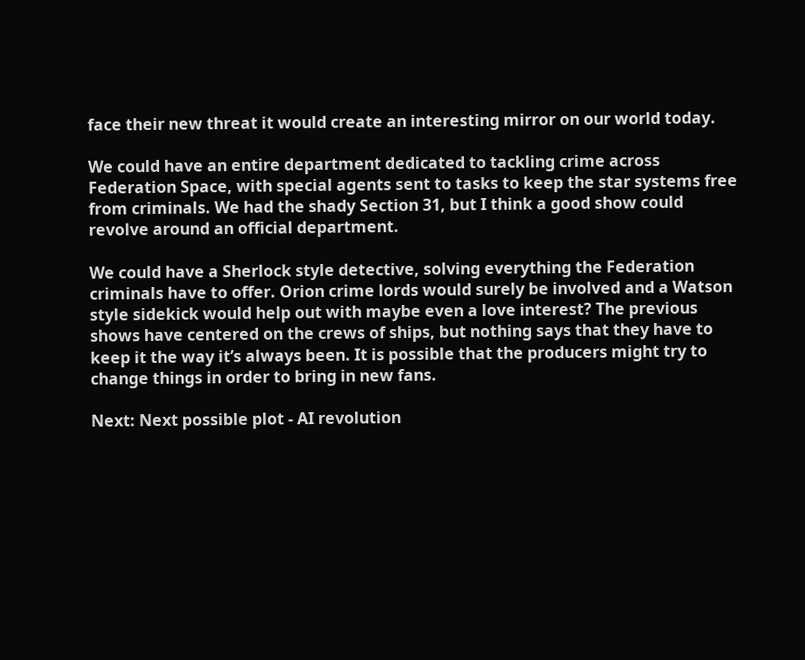face their new threat it would create an interesting mirror on our world today.

We could have an entire department dedicated to tackling crime across Federation Space, with special agents sent to tasks to keep the star systems free from criminals. We had the shady Section 31, but I think a good show could revolve around an official department.

We could have a Sherlock style detective, solving everything the Federation criminals have to offer. Orion crime lords would surely be involved and a Watson style sidekick would help out with maybe even a love interest? The previous shows have centered on the crews of ships, but nothing says that they have to keep it the way it’s always been. It is possible that the producers might try to change things in order to bring in new fans.

Next: Next possible plot - AI revolution